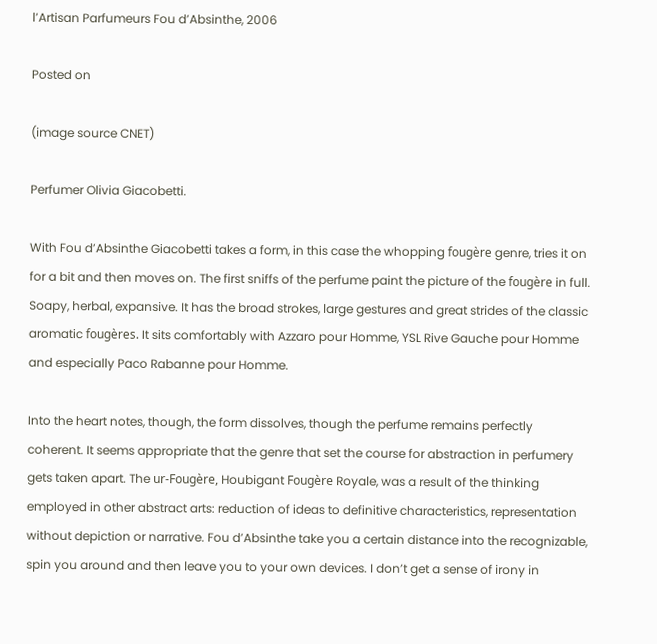l’Artisan Parfumeurs Fou d’Absinthe, 2006

Posted on

(image source CNET)

Perfumer Olivia Giacobetti.

With Fou d’Absinthe Giacobetti takes a form, in this case the whopping fougère genre, tries it on for a bit and then moves on. The first sniffs of the perfume paint the picture of the fougère in full. Soapy, herbal, expansive. It has the broad strokes, large gestures and great strides of the classic aromatic fougères. It sits comfortably with Azzaro pour Homme, YSL Rive Gauche pour Homme and especially Paco Rabanne pour Homme.

Into the heart notes, though, the form dissolves, though the perfume remains perfectly coherent. It seems appropriate that the genre that set the course for abstraction in perfumery gets taken apart. The ur-Fougère, Houbigant Fougère Royale, was a result of the thinking employed in other abstract arts: reduction of ideas to definitive characteristics, representation without depiction or narrative. Fou d’Absinthe take you a certain distance into the recognizable, spin you around and then leave you to your own devices. I don’t get a sense of irony in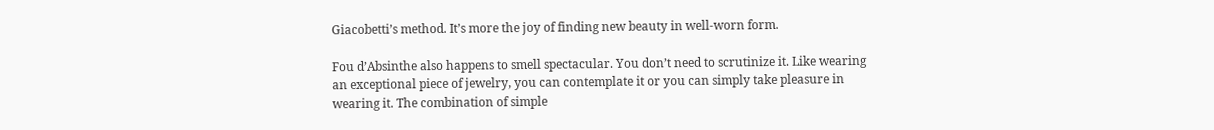Giacobetti’s method. It’s more the joy of finding new beauty in well-worn form.

Fou d’Absinthe also happens to smell spectacular. You don’t need to scrutinize it. Like wearing an exceptional piece of jewelry, you can contemplate it or you can simply take pleasure in wearing it. The combination of simple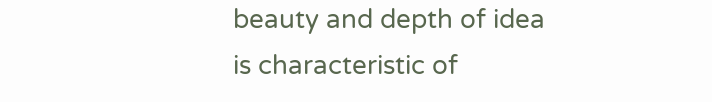beauty and depth of idea is characteristic of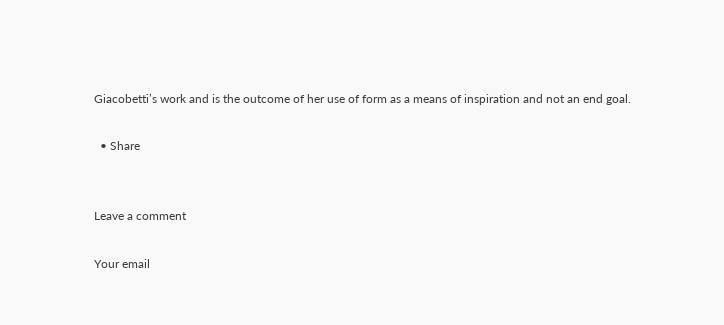Giacobetti’s work and is the outcome of her use of form as a means of inspiration and not an end goal.

  • Share


Leave a comment

Your email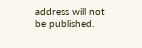address will not be published.